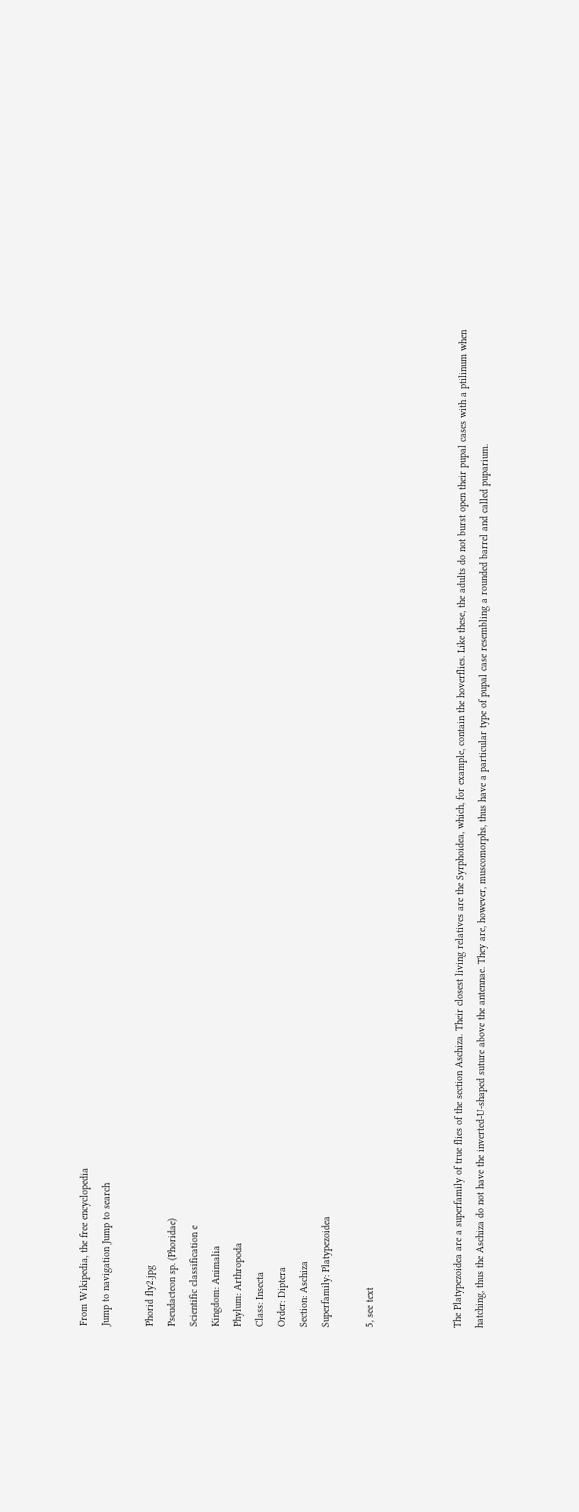From Wikipedia, the free encyclopedia
Jump to navigation Jump to search

Phorid fly2.jpg
Pseudacteon sp. (Phoridae)
Scientific classification e
Kingdom: Animalia
Phylum: Arthropoda
Class: Insecta
Order: Diptera
Section: Aschiza
Superfamily: Platypezoidea

5, see text



The Platypezoidea are a superfamily of true flies of the section Aschiza. Their closest living relatives are the Syrphoidea, which, for example, contain the hoverflies. Like these, the adults do not burst open their pupal cases with a ptilinum when hatching, thus the Aschiza do not have the inverted-U-shaped suture above the antennae. They are, however, muscomorphs, thus have a particular type of pupal case resembling a rounded barrel and called puparium.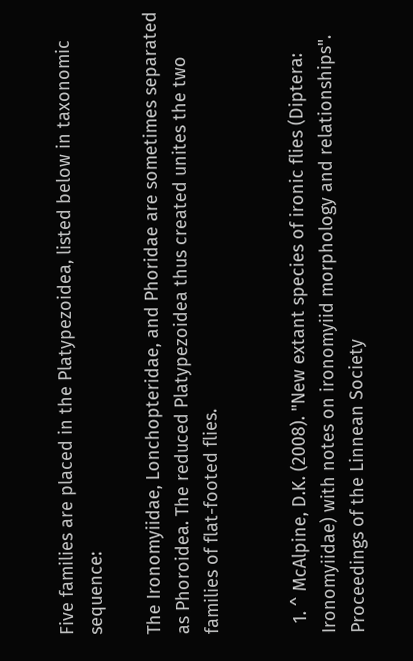Five families are placed in the Platypezoidea, listed below in taxonomic sequence:

The Ironomyiidae, Lonchopteridae, and Phoridae are sometimes separated as Phoroidea. The reduced Platypezoidea thus created unites the two families of flat-footed flies.


  1. ^ McAlpine, D.K. (2008). "New extant species of ironic flies (Diptera: Ironomyiidae) with notes on ironomyiid morphology and relationships". Proceedings of the Linnean Society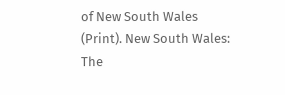of New South Wales (Print). New South Wales: The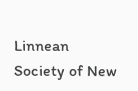Linnean Society of New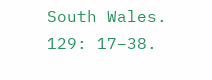South Wales. 129: 17–38.